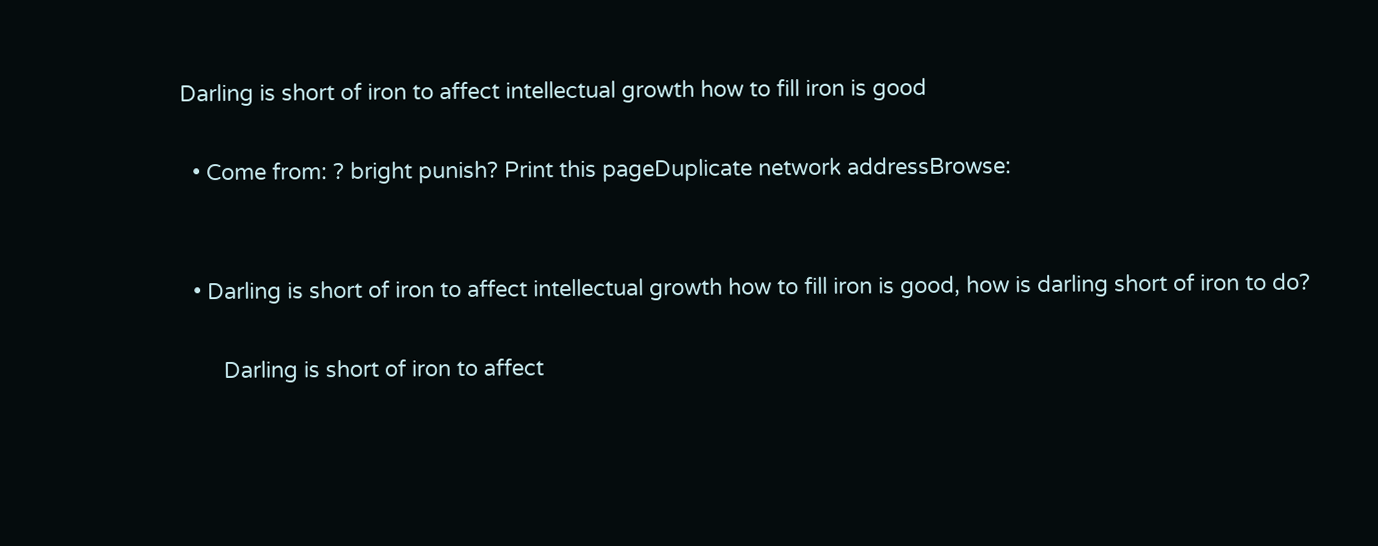Darling is short of iron to affect intellectual growth how to fill iron is good

  • Come from: ? bright punish? Print this pageDuplicate network addressBrowse:


  • Darling is short of iron to affect intellectual growth how to fill iron is good, how is darling short of iron to do?

       Darling is short of iron to affect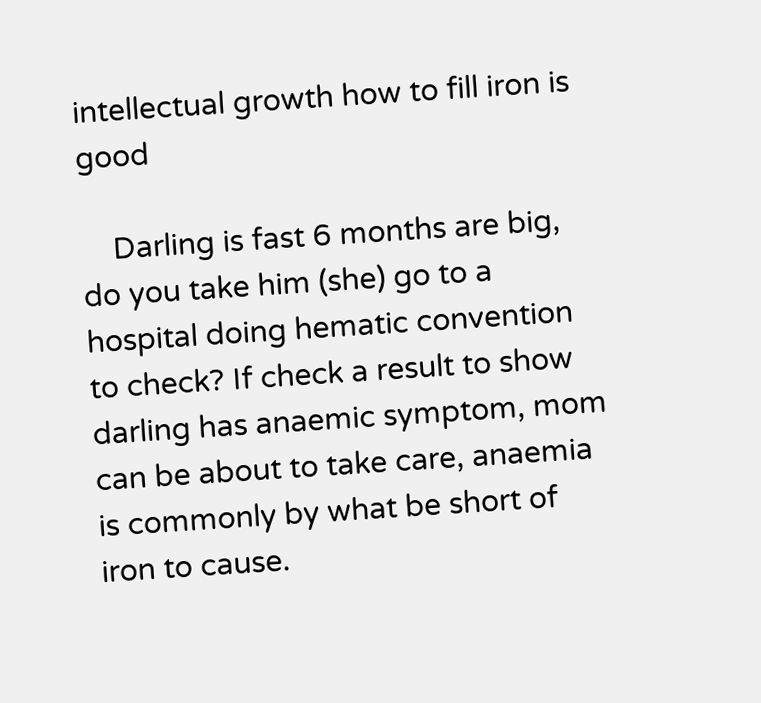intellectual growth how to fill iron is good

    Darling is fast 6 months are big, do you take him (she) go to a hospital doing hematic convention to check? If check a result to show darling has anaemic symptom, mom can be about to take care, anaemia is commonly by what be short of iron to cause.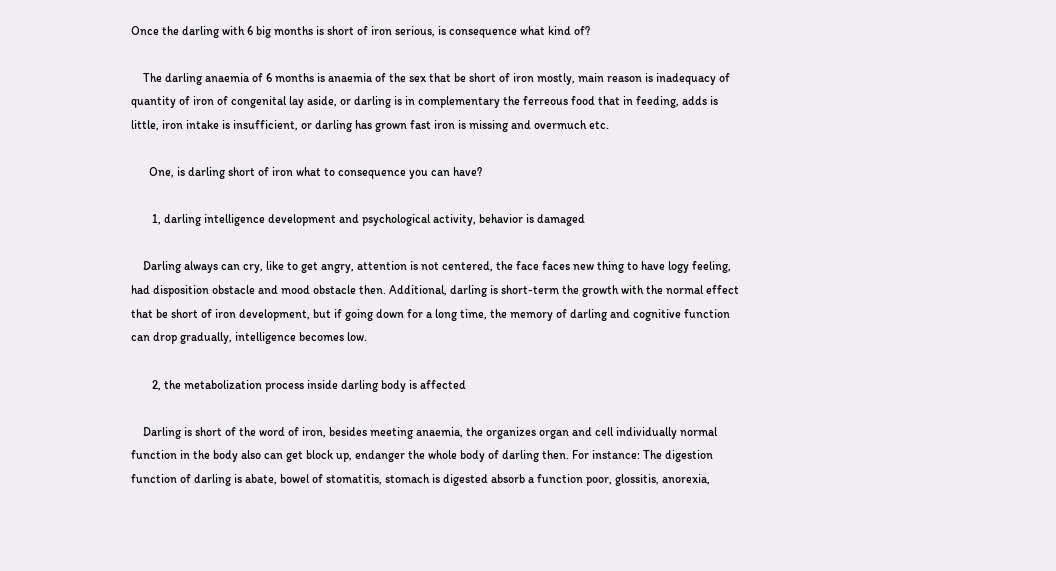Once the darling with 6 big months is short of iron serious, is consequence what kind of?

    The darling anaemia of 6 months is anaemia of the sex that be short of iron mostly, main reason is inadequacy of quantity of iron of congenital lay aside, or darling is in complementary the ferreous food that in feeding, adds is little, iron intake is insufficient, or darling has grown fast iron is missing and overmuch etc.

      One, is darling short of iron what to consequence you can have?

       1, darling intelligence development and psychological activity, behavior is damaged

    Darling always can cry, like to get angry, attention is not centered, the face faces new thing to have logy feeling, had disposition obstacle and mood obstacle then. Additional, darling is short-term the growth with the normal effect that be short of iron development, but if going down for a long time, the memory of darling and cognitive function can drop gradually, intelligence becomes low.

       2, the metabolization process inside darling body is affected

    Darling is short of the word of iron, besides meeting anaemia, the organizes organ and cell individually normal function in the body also can get block up, endanger the whole body of darling then. For instance: The digestion function of darling is abate, bowel of stomatitis, stomach is digested absorb a function poor, glossitis, anorexia,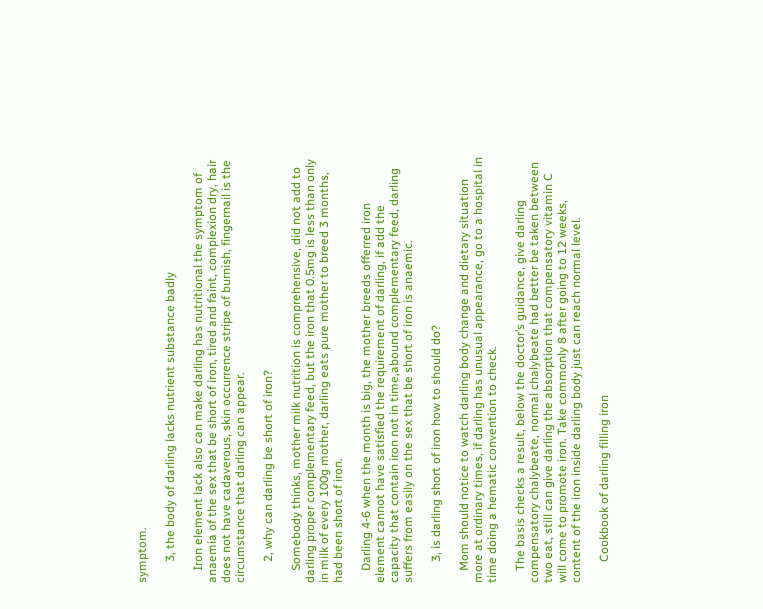symptom.

       3, the body of darling lacks nutrient substance badly

    Iron element lack also can make darling has nutritional the symptom of anaemia of the sex that be short of iron, tired and faint, complexion dry, hair does not have cadaverous, skin occurrence stripe of burnish, fingernail is the circumstance that darling can appear.

       2, why can darling be short of iron?

    Somebody thinks, mother milk nutrition is comprehensive, did not add to darling proper complementary feed, but the iron that 0.5mg is less than only in milk of every 100g mother, darling eats pure mother to breed 3 months, had been short of iron.

    Darling 4-6 when the month is big, the mother breeds offerred iron element cannot have satisfied the requirement of darling, if add the capacity that contain iron not in time,abound complementary feed, darling suffers from easily on the sex that be short of iron is anaemic.

       3, is darling short of iron how to should do?

    Mom should notice to watch darling body change and dietary situation more at ordinary times, if darling has unusual appearance, go to a hospital in time doing a hematic convention to check.

    The basis checks a result, below the doctor’s guidance, give darling compensatory chalybeate, normal chalybeate had better be taken between two eat, still can give darling the absorption that compensatory vitamin C will come to promote iron. Take commonly 8 after going to 12 weeks, content of the iron inside darling body just can reach normal level.

       Cookbook of darling filling iron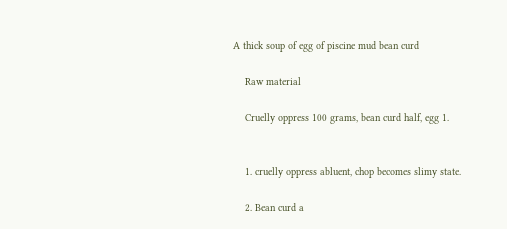A thick soup of egg of piscine mud bean curd

    Raw material

    Cruelly oppress 100 grams, bean curd half, egg 1.


    1. cruelly oppress abluent, chop becomes slimy state.

    2. Bean curd a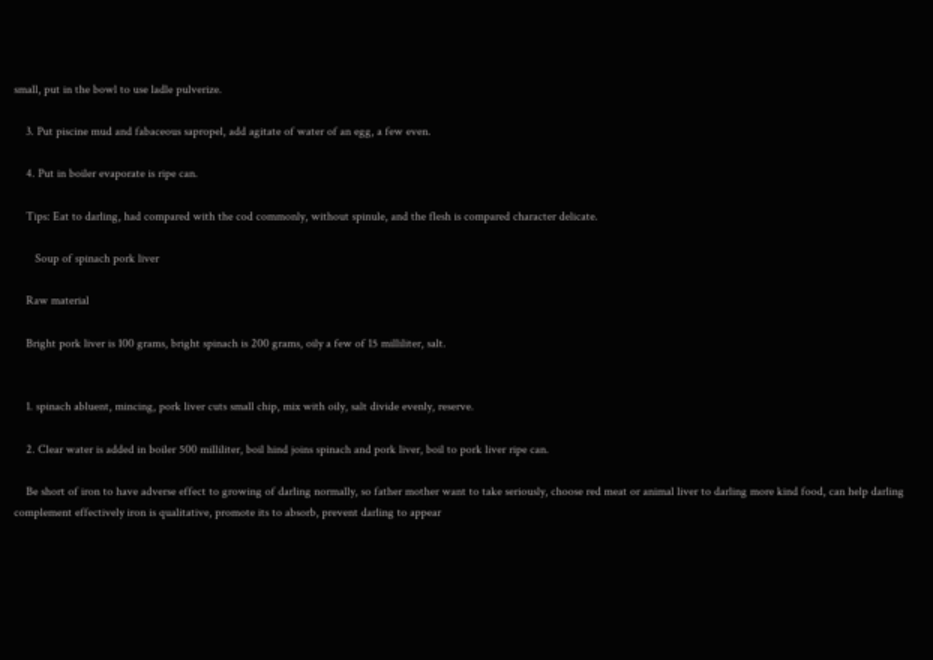small, put in the bowl to use ladle pulverize.

    3. Put piscine mud and fabaceous sapropel, add agitate of water of an egg, a few even.

    4. Put in boiler evaporate is ripe can.

    Tips: Eat to darling, had compared with the cod commonly, without spinule, and the flesh is compared character delicate.

       Soup of spinach pork liver

    Raw material

    Bright pork liver is 100 grams, bright spinach is 200 grams, oily a few of 15 milliliter, salt.


    1. spinach abluent, mincing, pork liver cuts small chip, mix with oily, salt divide evenly, reserve.

    2. Clear water is added in boiler 500 milliliter, boil hind joins spinach and pork liver, boil to pork liver ripe can.

    Be short of iron to have adverse effect to growing of darling normally, so father mother want to take seriously, choose red meat or animal liver to darling more kind food, can help darling complement effectively iron is qualitative, promote its to absorb, prevent darling to appear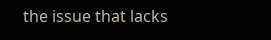the issue that lacks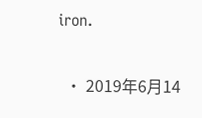iron.

  • 2019年6月14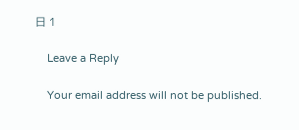日 1

    Leave a Reply

    Your email address will not be published.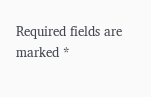Required fields are marked *